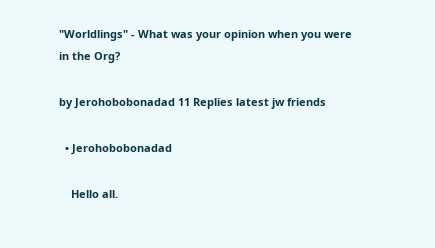"Worldlings" - What was your opinion when you were in the Org?

by Jerohobobonadad 11 Replies latest jw friends

  • Jerohobobonadad

    Hello all.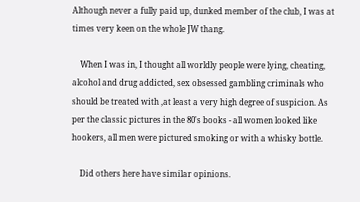Although never a fully paid up, dunked member of the club, I was at times very keen on the whole JW thang.

    When I was in, I thought all worldly people were lying, cheating, alcohol and drug addicted, sex obsessed gambling criminals who should be treated with ,at least a very high degree of suspicion. As per the classic pictures in the 80's books - all women looked like hookers, all men were pictured smoking or with a whisky bottle.

    Did others here have similar opinions.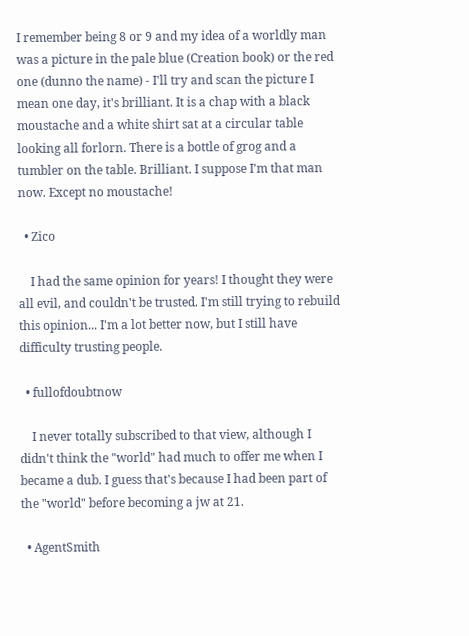I remember being 8 or 9 and my idea of a worldly man was a picture in the pale blue (Creation book) or the red one (dunno the name) - I'll try and scan the picture I mean one day, it's brilliant. It is a chap with a black moustache and a white shirt sat at a circular table looking all forlorn. There is a bottle of grog and a tumbler on the table. Brilliant. I suppose I'm that man now. Except no moustache!

  • Zico

    I had the same opinion for years! I thought they were all evil, and couldn't be trusted. I'm still trying to rebuild this opinion... I'm a lot better now, but I still have difficulty trusting people.

  • fullofdoubtnow

    I never totally subscribed to that view, although I didn't think the "world" had much to offer me when I became a dub. I guess that's because I had been part of the "world" before becoming a jw at 21.

  • AgentSmith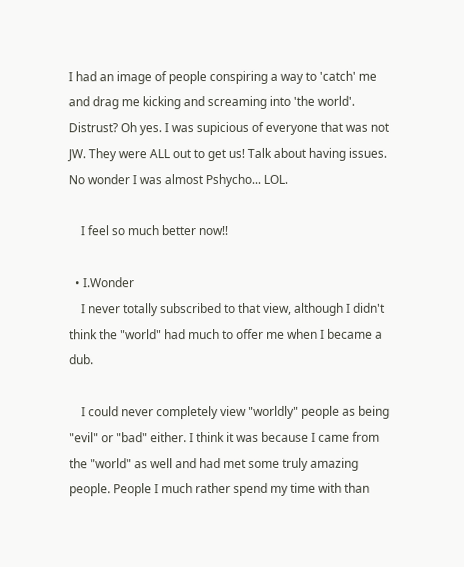I had an image of people conspiring a way to 'catch' me and drag me kicking and screaming into 'the world'. Distrust? Oh yes. I was supicious of everyone that was not JW. They were ALL out to get us! Talk about having issues. No wonder I was almost Pshycho... LOL.

    I feel so much better now!!

  • I.Wonder
    I never totally subscribed to that view, although I didn't think the "world" had much to offer me when I became a dub.

    I could never completely view "worldly" people as being "evil" or "bad" either. I think it was because I came from the "world" as well and had met some truly amazing people. People I much rather spend my time with than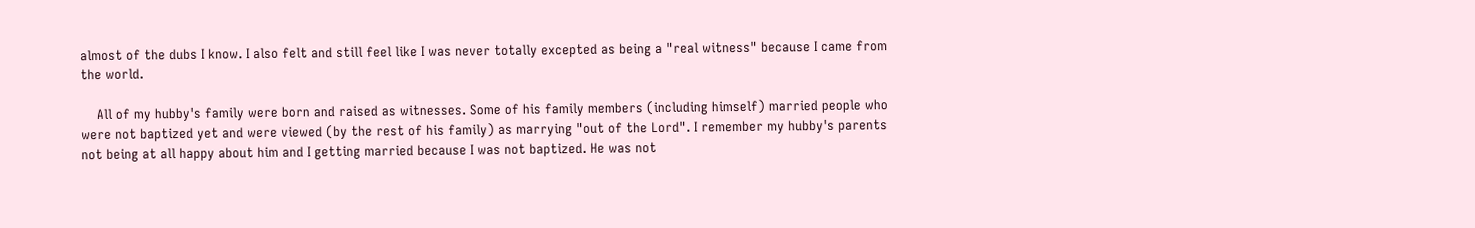almost of the dubs I know. I also felt and still feel like I was never totally excepted as being a "real witness" because I came from the world.

    All of my hubby's family were born and raised as witnesses. Some of his family members (including himself) married people who were not baptized yet and were viewed (by the rest of his family) as marrying "out of the Lord". I remember my hubby's parents not being at all happy about him and I getting married because I was not baptized. He was not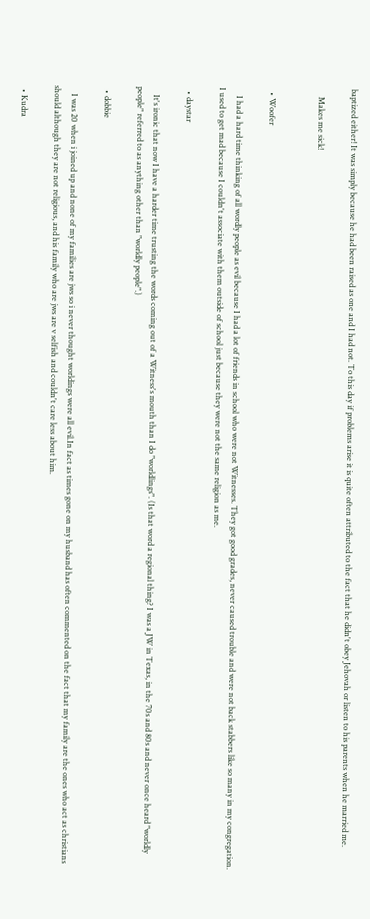baptized either! It was simply because he had been raised as one and I had not. To this day if problems arise it is quite often attributed to the fact that he didn't obey Jehovah or listen to his parents when he married me.

    Makes me sick!


  • Woofer

    I had a hard time thinking of all wordly people as evil because I had a lot of friends in school who were not Witnesses. They got good grades, never caused trouble and were not back stabbers like so many in my congregation. I used to get mad because I couldn't associate with them outside of school just because they were not the same religion as me.

  • daystar

    It's ironic that now I have a harder time trusting the words coming out of a Witness's mouth than I do "worldlings". (Is that word a regional thing? I was a JW in Texas, in the 70s and 80s and never once heard "worldly people" referred to as anything other than "worldly people".)

  • dobbie

    I was 20 when i joined up and none of my families are jws so i never thought worldings were all evil.In fact as times gone on my husband has often commented on the fact that my family are the ones who act as christians should although they are not religious, and his family who are jws are v selfish and couldn't care less about him.

  • Kudra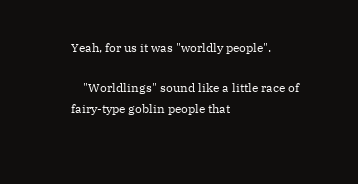Yeah, for us it was "worldly people".

    "Worldlings" sound like a little race of fairy-type goblin people that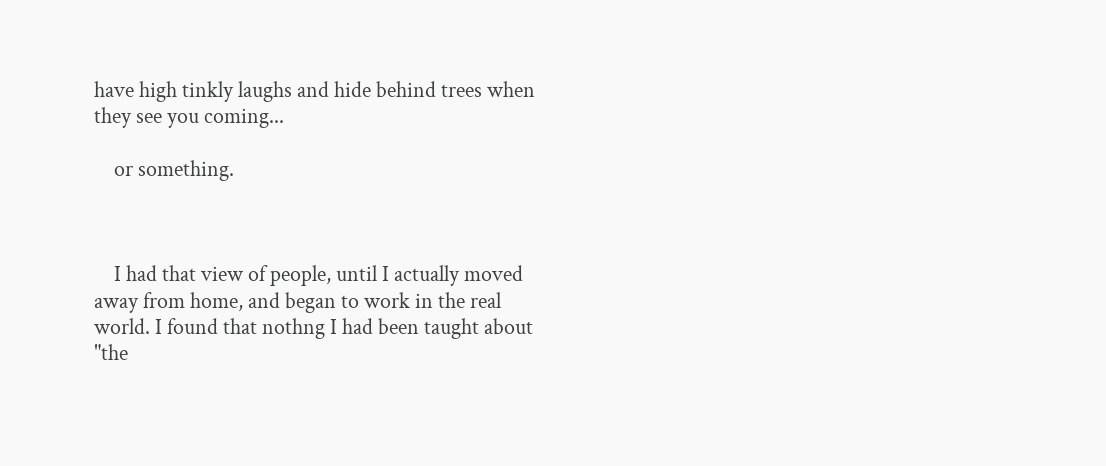have high tinkly laughs and hide behind trees when they see you coming...

    or something.



    I had that view of people, until I actually moved away from home, and began to work in the real world. I found that nothng I had been taught about "the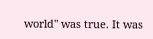world" was true. It was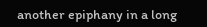another epiphany in a long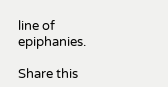line of epiphanies.

Share this